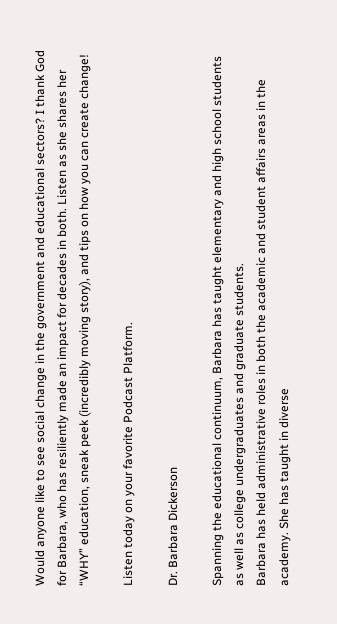Would anyone like to see social change in the government and educational sectors? I thank God for Barbara, who has resiliently made an impact for decades in both. Listen as she shares her “WHY” education, sneak peek (incredibly moving story), and tips on how you can create change!

Listen today on your favorite Podcast Platform.

Dr. Barbara Dickerson

Spanning the educational continuum, Barbara has taught elementary and high school students as well as college undergraduates and graduate students.
Barbara has held administrative roles in both the academic and student affairs areas in the academy. She has taught in diverse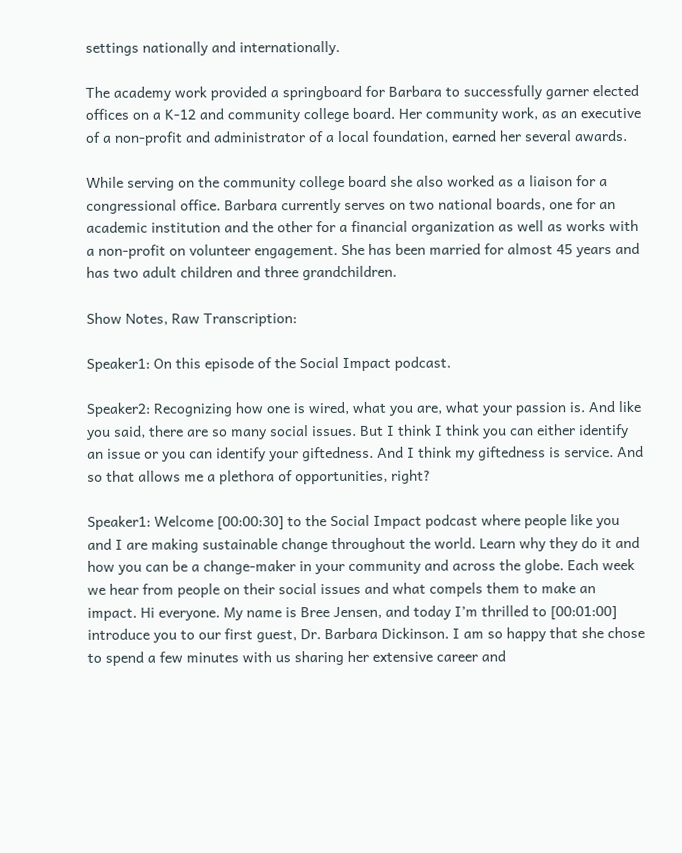settings nationally and internationally.

The academy work provided a springboard for Barbara to successfully garner elected offices on a K-12 and community college board. Her community work, as an executive of a non-profit and administrator of a local foundation, earned her several awards.

While serving on the community college board she also worked as a liaison for a congressional office. Barbara currently serves on two national boards, one for an academic institution and the other for a financial organization as well as works with a non-profit on volunteer engagement. She has been married for almost 45 years and has two adult children and three grandchildren.

Show Notes, Raw Transcription:

Speaker1: On this episode of the Social Impact podcast.

Speaker2: Recognizing how one is wired, what you are, what your passion is. And like you said, there are so many social issues. But I think I think you can either identify an issue or you can identify your giftedness. And I think my giftedness is service. And so that allows me a plethora of opportunities, right?

Speaker1: Welcome [00:00:30] to the Social Impact podcast where people like you and I are making sustainable change throughout the world. Learn why they do it and how you can be a change-maker in your community and across the globe. Each week we hear from people on their social issues and what compels them to make an impact. Hi everyone. My name is Bree Jensen, and today I’m thrilled to [00:01:00] introduce you to our first guest, Dr. Barbara Dickinson. I am so happy that she chose to spend a few minutes with us sharing her extensive career and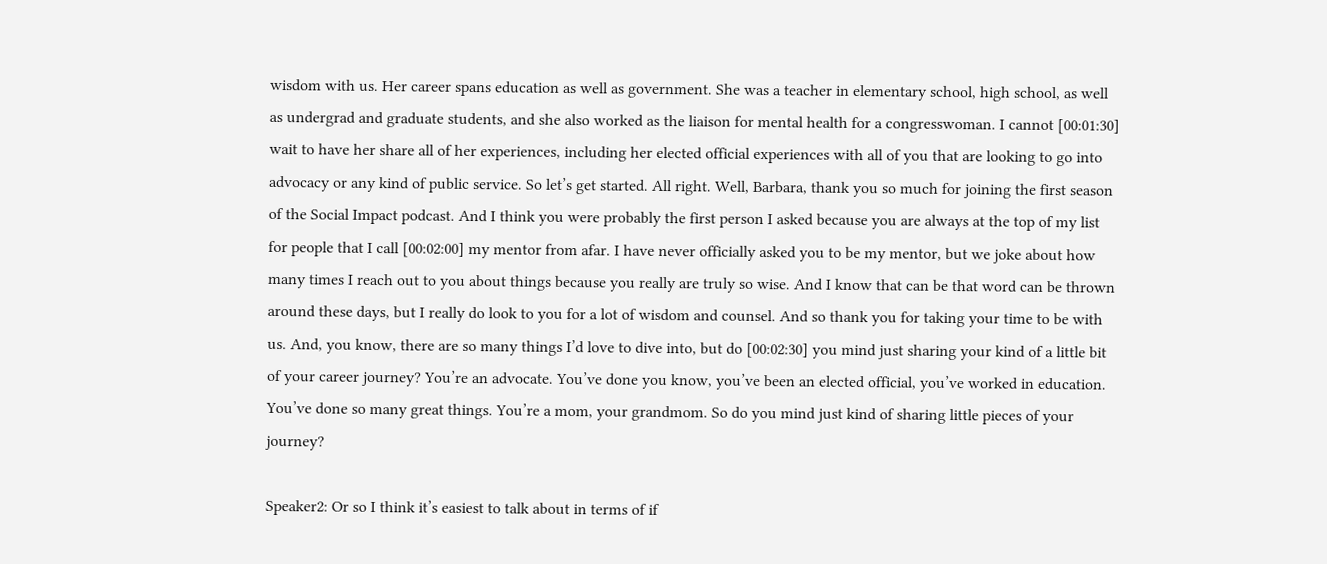wisdom with us. Her career spans education as well as government. She was a teacher in elementary school, high school, as well as undergrad and graduate students, and she also worked as the liaison for mental health for a congresswoman. I cannot [00:01:30] wait to have her share all of her experiences, including her elected official experiences with all of you that are looking to go into advocacy or any kind of public service. So let’s get started. All right. Well, Barbara, thank you so much for joining the first season of the Social Impact podcast. And I think you were probably the first person I asked because you are always at the top of my list for people that I call [00:02:00] my mentor from afar. I have never officially asked you to be my mentor, but we joke about how many times I reach out to you about things because you really are truly so wise. And I know that can be that word can be thrown around these days, but I really do look to you for a lot of wisdom and counsel. And so thank you for taking your time to be with us. And, you know, there are so many things I’d love to dive into, but do [00:02:30] you mind just sharing your kind of a little bit of your career journey? You’re an advocate. You’ve done you know, you’ve been an elected official, you’ve worked in education. You’ve done so many great things. You’re a mom, your grandmom. So do you mind just kind of sharing little pieces of your journey?

Speaker2: Or so I think it’s easiest to talk about in terms of if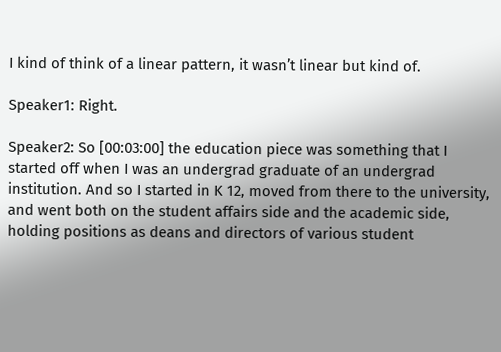I kind of think of a linear pattern, it wasn’t linear but kind of.

Speaker1: Right.

Speaker2: So [00:03:00] the education piece was something that I started off when I was an undergrad graduate of an undergrad institution. And so I started in K 12, moved from there to the university, and went both on the student affairs side and the academic side, holding positions as deans and directors of various student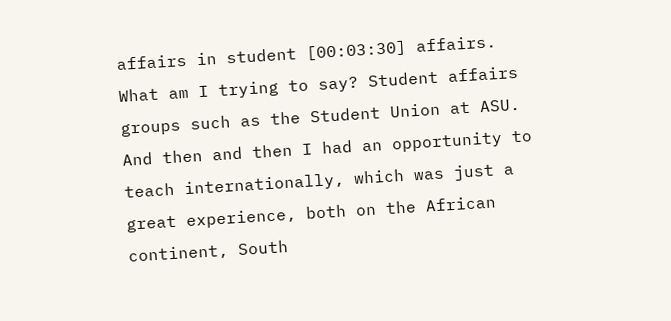affairs in student [00:03:30] affairs. What am I trying to say? Student affairs groups such as the Student Union at ASU. And then and then I had an opportunity to teach internationally, which was just a great experience, both on the African continent, South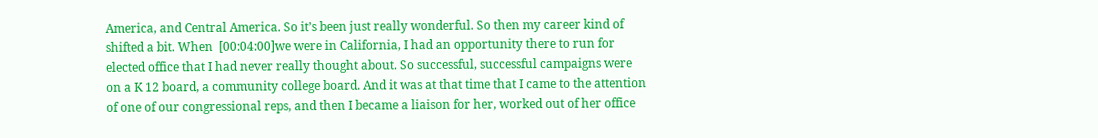America, and Central America. So it’s been just really wonderful. So then my career kind of shifted a bit. When  [00:04:00]we were in California, I had an opportunity there to run for elected office that I had never really thought about. So successful, successful campaigns were on a K 12 board, a community college board. And it was at that time that I came to the attention of one of our congressional reps, and then I became a liaison for her, worked out of her office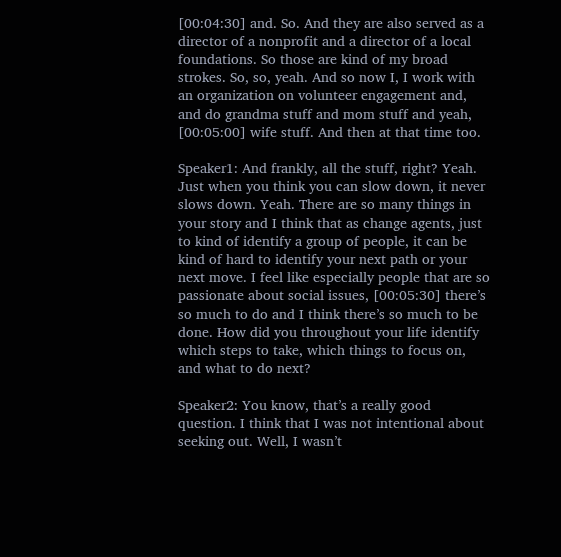[00:04:30] and. So. And they are also served as a director of a nonprofit and a director of a local foundations. So those are kind of my broad strokes. So, so, yeah. And so now I, I work with an organization on volunteer engagement and, and do grandma stuff and mom stuff and yeah, [00:05:00] wife stuff. And then at that time too.

Speaker1: And frankly, all the stuff, right? Yeah. Just when you think you can slow down, it never slows down. Yeah. There are so many things in your story and I think that as change agents, just to kind of identify a group of people, it can be kind of hard to identify your next path or your next move. I feel like especially people that are so passionate about social issues, [00:05:30] there’s so much to do and I think there’s so much to be done. How did you throughout your life identify which steps to take, which things to focus on, and what to do next?

Speaker2: You know, that’s a really good question. I think that I was not intentional about seeking out. Well, I wasn’t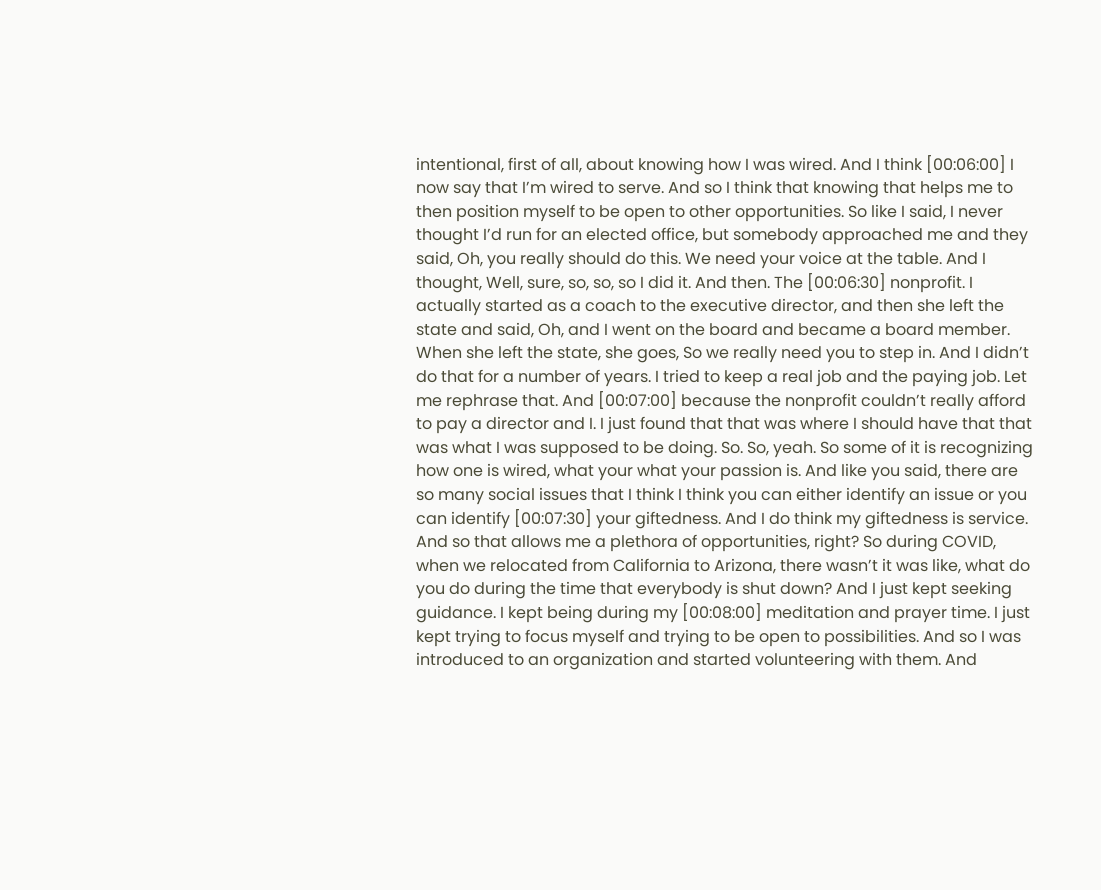intentional, first of all, about knowing how I was wired. And I think [00:06:00] I now say that I’m wired to serve. And so I think that knowing that helps me to then position myself to be open to other opportunities. So like I said, I never thought I’d run for an elected office, but somebody approached me and they said, Oh, you really should do this. We need your voice at the table. And I thought, Well, sure, so, so, so I did it. And then. The [00:06:30] nonprofit. I actually started as a coach to the executive director, and then she left the state and said, Oh, and I went on the board and became a board member. When she left the state, she goes, So we really need you to step in. And I didn’t do that for a number of years. I tried to keep a real job and the paying job. Let me rephrase that. And [00:07:00] because the nonprofit couldn’t really afford to pay a director and I. I just found that that was where I should have that that was what I was supposed to be doing. So. So, yeah. So some of it is recognizing how one is wired, what your what your passion is. And like you said, there are so many social issues that I think I think you can either identify an issue or you can identify [00:07:30] your giftedness. And I do think my giftedness is service. And so that allows me a plethora of opportunities, right? So during COVID, when we relocated from California to Arizona, there wasn’t it was like, what do you do during the time that everybody is shut down? And I just kept seeking guidance. I kept being during my [00:08:00] meditation and prayer time. I just kept trying to focus myself and trying to be open to possibilities. And so I was introduced to an organization and started volunteering with them. And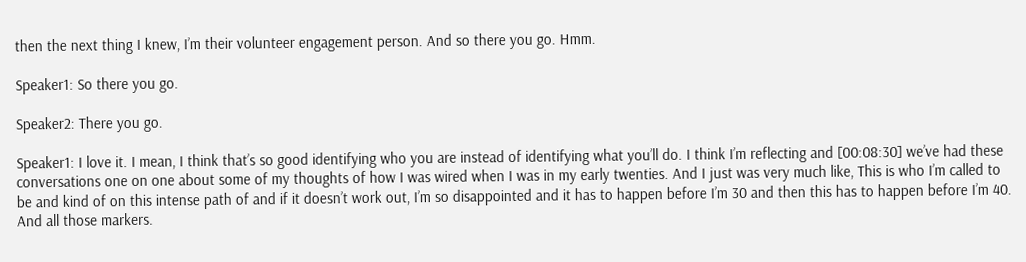then the next thing I knew, I’m their volunteer engagement person. And so there you go. Hmm.

Speaker1: So there you go.

Speaker2: There you go.

Speaker1: I love it. I mean, I think that’s so good identifying who you are instead of identifying what you’ll do. I think I’m reflecting and [00:08:30] we’ve had these conversations one on one about some of my thoughts of how I was wired when I was in my early twenties. And I just was very much like, This is who I’m called to be and kind of on this intense path of and if it doesn’t work out, I’m so disappointed and it has to happen before I’m 30 and then this has to happen before I’m 40. And all those markers.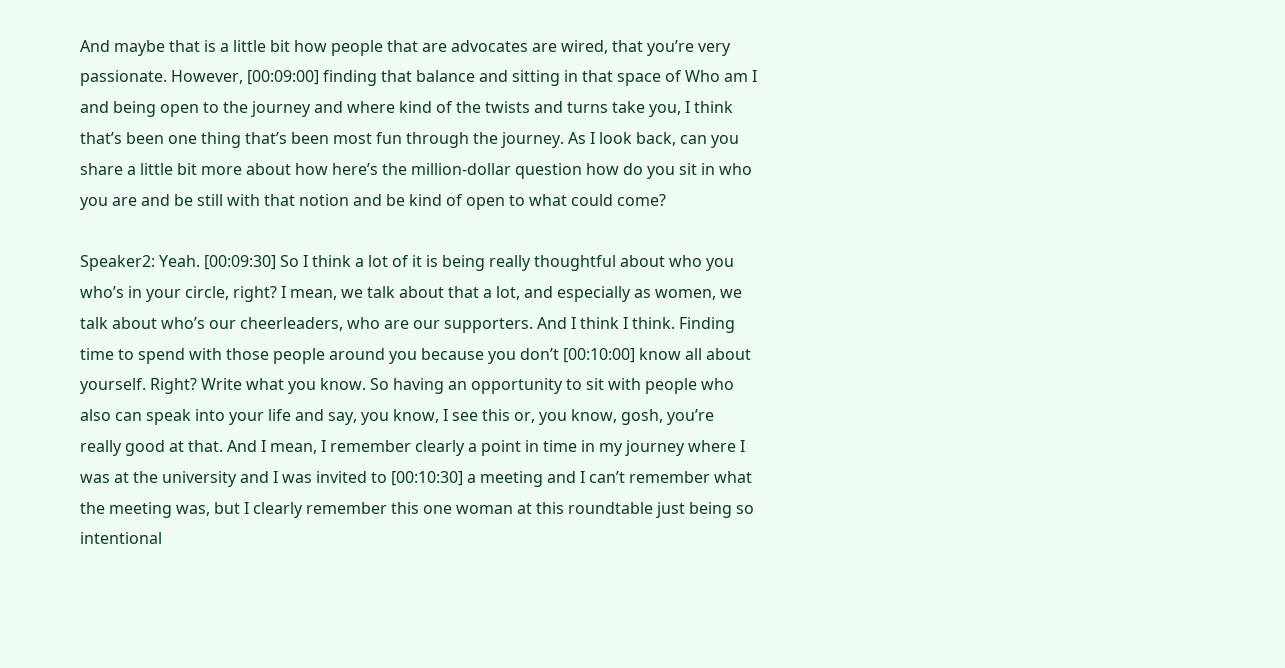And maybe that is a little bit how people that are advocates are wired, that you’re very passionate. However, [00:09:00] finding that balance and sitting in that space of Who am I and being open to the journey and where kind of the twists and turns take you, I think that’s been one thing that’s been most fun through the journey. As I look back, can you share a little bit more about how here’s the million-dollar question how do you sit in who you are and be still with that notion and be kind of open to what could come?

Speaker2: Yeah. [00:09:30] So I think a lot of it is being really thoughtful about who you who’s in your circle, right? I mean, we talk about that a lot, and especially as women, we talk about who’s our cheerleaders, who are our supporters. And I think I think. Finding time to spend with those people around you because you don’t [00:10:00] know all about yourself. Right? Write what you know. So having an opportunity to sit with people who also can speak into your life and say, you know, I see this or, you know, gosh, you’re really good at that. And I mean, I remember clearly a point in time in my journey where I was at the university and I was invited to [00:10:30] a meeting and I can’t remember what the meeting was, but I clearly remember this one woman at this roundtable just being so intentional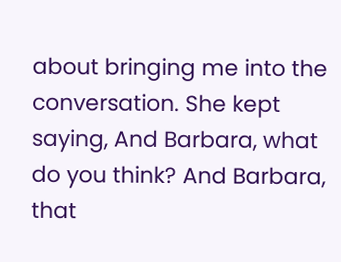about bringing me into the conversation. She kept saying, And Barbara, what do you think? And Barbara, that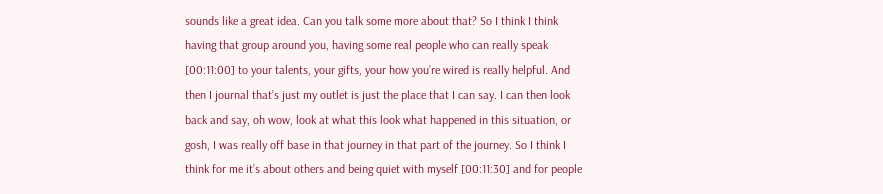sounds like a great idea. Can you talk some more about that? So I think I think having that group around you, having some real people who can really speak [00:11:00] to your talents, your gifts, your how you’re wired is really helpful. And then I journal that’s just my outlet is just the place that I can say. I can then look back and say, oh wow, look at what this look what happened in this situation, or gosh, I was really off base in that journey in that part of the journey. So I think I think for me it’s about others and being quiet with myself [00:11:30] and for people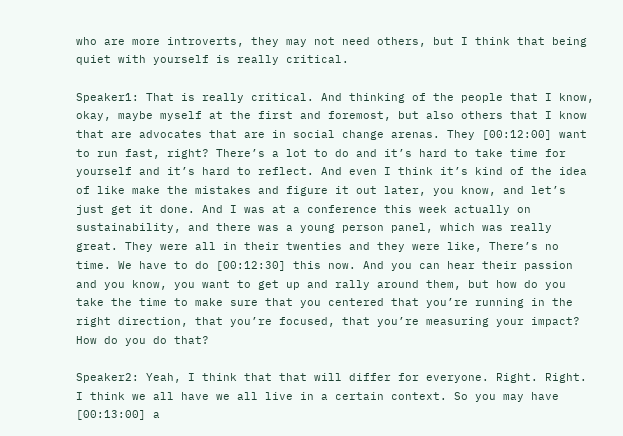who are more introverts, they may not need others, but I think that being quiet with yourself is really critical.

Speaker1: That is really critical. And thinking of the people that I know, okay, maybe myself at the first and foremost, but also others that I know that are advocates that are in social change arenas. They [00:12:00] want to run fast, right? There’s a lot to do and it’s hard to take time for yourself and it’s hard to reflect. And even I think it’s kind of the idea of like make the mistakes and figure it out later, you know, and let’s just get it done. And I was at a conference this week actually on sustainability, and there was a young person panel, which was really great. They were all in their twenties and they were like, There’s no time. We have to do [00:12:30] this now. And you can hear their passion and you know, you want to get up and rally around them, but how do you take the time to make sure that you centered that you’re running in the right direction, that you’re focused, that you’re measuring your impact? How do you do that?

Speaker2: Yeah, I think that that will differ for everyone. Right. Right. I think we all have we all live in a certain context. So you may have [00:13:00] a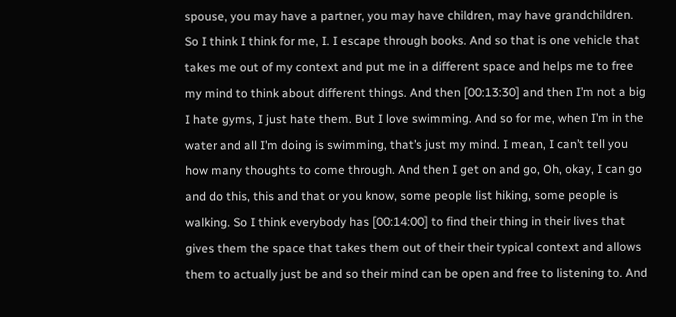spouse, you may have a partner, you may have children, may have grandchildren. So I think I think for me, I. I escape through books. And so that is one vehicle that takes me out of my context and put me in a different space and helps me to free my mind to think about different things. And then [00:13:30] and then I’m not a big I hate gyms, I just hate them. But I love swimming. And so for me, when I’m in the water and all I’m doing is swimming, that’s just my mind. I mean, I can’t tell you how many thoughts to come through. And then I get on and go, Oh, okay, I can go and do this, this and that or you know, some people list hiking, some people is walking. So I think everybody has [00:14:00] to find their thing in their lives that gives them the space that takes them out of their their typical context and allows them to actually just be and so their mind can be open and free to listening to. And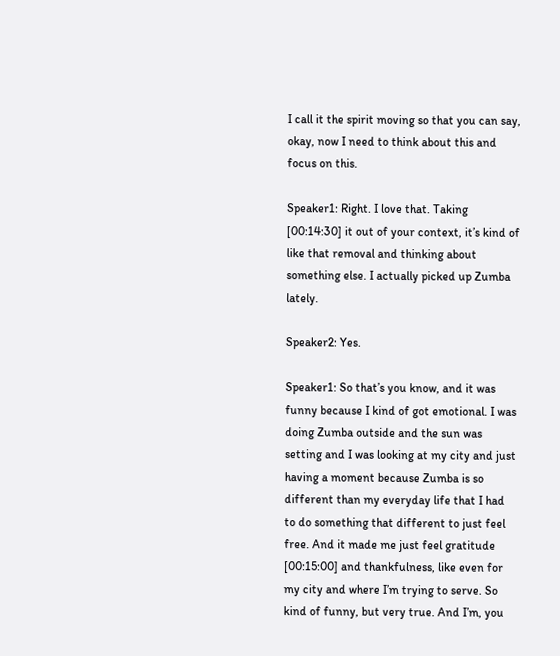I call it the spirit moving so that you can say, okay, now I need to think about this and focus on this.

Speaker1: Right. I love that. Taking [00:14:30] it out of your context, it’s kind of like that removal and thinking about something else. I actually picked up Zumba lately.

Speaker2: Yes.

Speaker1: So that’s you know, and it was funny because I kind of got emotional. I was doing Zumba outside and the sun was setting and I was looking at my city and just having a moment because Zumba is so different than my everyday life that I had to do something that different to just feel free. And it made me just feel gratitude [00:15:00] and thankfulness, like even for my city and where I’m trying to serve. So kind of funny, but very true. And I’m, you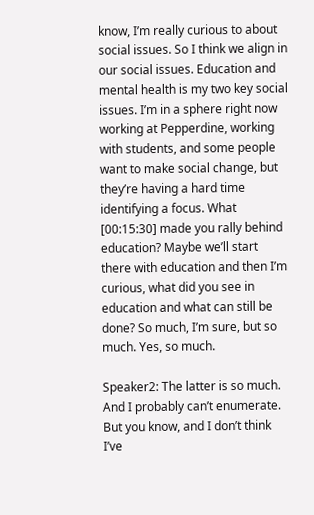know, I’m really curious to about social issues. So I think we align in our social issues. Education and mental health is my two key social issues. I’m in a sphere right now working at Pepperdine, working with students, and some people want to make social change, but they’re having a hard time identifying a focus. What [00:15:30] made you rally behind education? Maybe we’ll start there with education and then I’m curious, what did you see in education and what can still be done? So much, I’m sure, but so much. Yes, so much.

Speaker2: The latter is so much. And I probably can’t enumerate. But you know, and I don’t think I’ve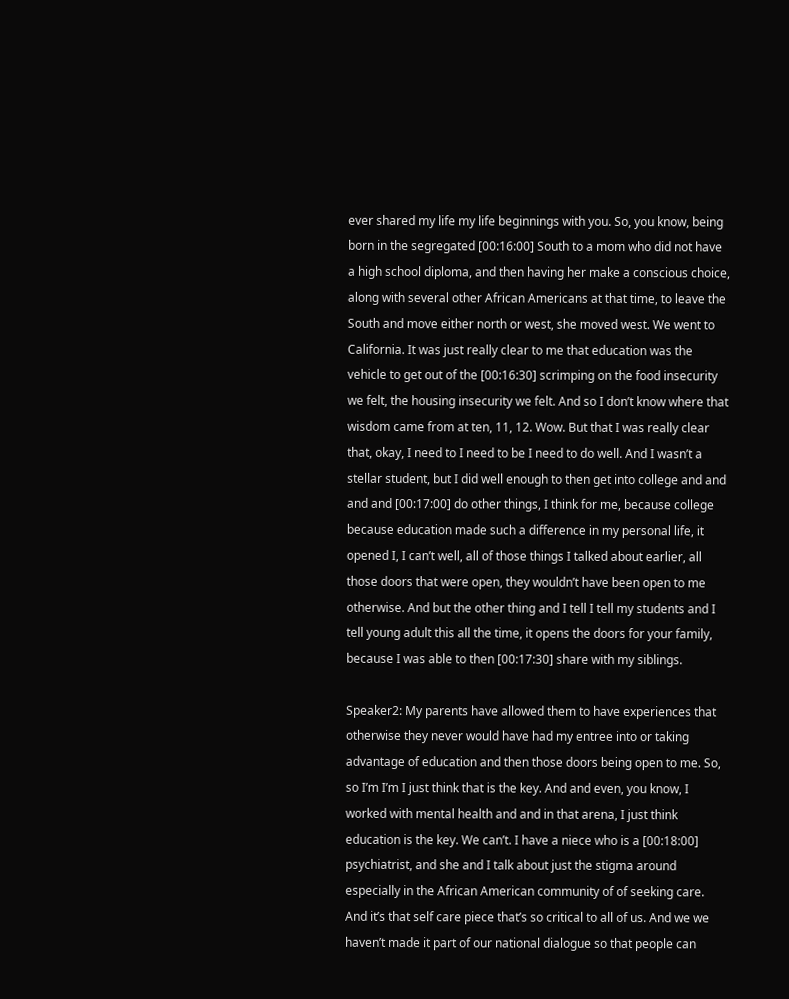ever shared my life my life beginnings with you. So, you know, being born in the segregated [00:16:00] South to a mom who did not have a high school diploma, and then having her make a conscious choice, along with several other African Americans at that time, to leave the South and move either north or west, she moved west. We went to California. It was just really clear to me that education was the vehicle to get out of the [00:16:30] scrimping on the food insecurity we felt, the housing insecurity we felt. And so I don’t know where that wisdom came from at ten, 11, 12. Wow. But that I was really clear that, okay, I need to I need to be I need to do well. And I wasn’t a stellar student, but I did well enough to then get into college and and and and [00:17:00] do other things, I think for me, because college because education made such a difference in my personal life, it opened I, I can’t well, all of those things I talked about earlier, all those doors that were open, they wouldn’t have been open to me otherwise. And but the other thing and I tell I tell my students and I tell young adult this all the time, it opens the doors for your family, because I was able to then [00:17:30] share with my siblings.

Speaker2: My parents have allowed them to have experiences that otherwise they never would have had my entree into or taking advantage of education and then those doors being open to me. So, so I’m I’m I just think that is the key. And and even, you know, I worked with mental health and and in that arena, I just think education is the key. We can’t. I have a niece who is a [00:18:00] psychiatrist, and she and I talk about just the stigma around especially in the African American community of of seeking care. And it’s that self care piece that’s so critical to all of us. And we we haven’t made it part of our national dialogue so that people can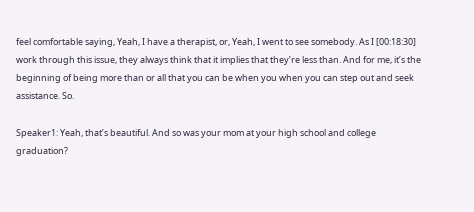feel comfortable saying, Yeah, I have a therapist, or, Yeah, I went to see somebody. As I [00:18:30] work through this issue, they always think that it implies that they’re less than. And for me, it’s the beginning of being more than or all that you can be when you when you can step out and seek assistance. So.

Speaker1: Yeah, that’s beautiful. And so was your mom at your high school and college graduation?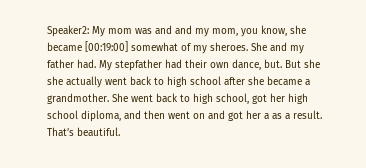Speaker2: My mom was and and my mom, you know, she became [00:19:00] somewhat of my sheroes. She and my father had. My stepfather had their own dance, but. But she she actually went back to high school after she became a grandmother. She went back to high school, got her high school diploma, and then went on and got her a as a result. That’s beautiful.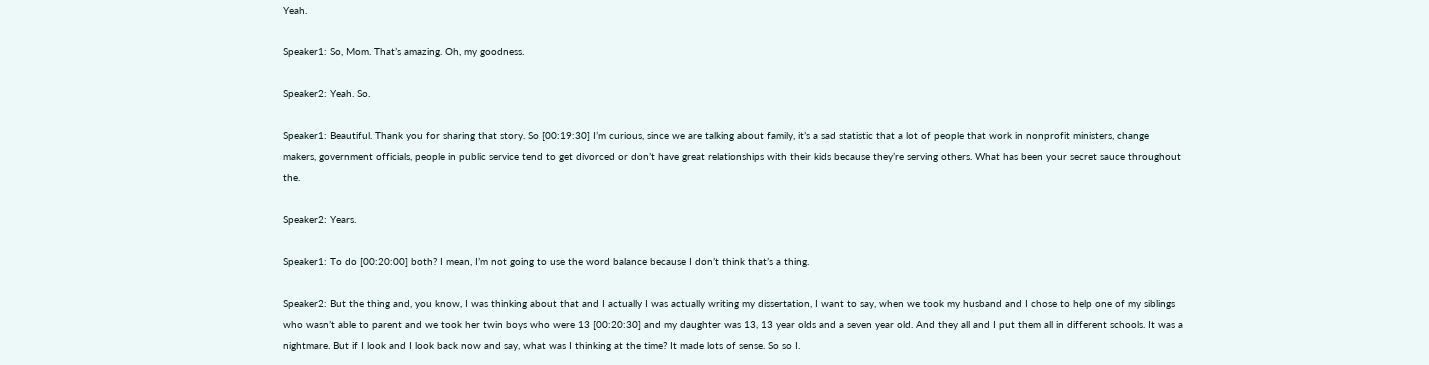Yeah.

Speaker1: So, Mom. That’s amazing. Oh, my goodness.

Speaker2: Yeah. So.

Speaker1: Beautiful. Thank you for sharing that story. So [00:19:30] I’m curious, since we are talking about family, it’s a sad statistic that a lot of people that work in nonprofit ministers, change makers, government officials, people in public service tend to get divorced or don’t have great relationships with their kids because they’re serving others. What has been your secret sauce throughout the.

Speaker2: Years.

Speaker1: To do [00:20:00] both? I mean, I’m not going to use the word balance because I don’t think that’s a thing.

Speaker2: But the thing and, you know, I was thinking about that and I actually I was actually writing my dissertation, I want to say, when we took my husband and I chose to help one of my siblings who wasn’t able to parent and we took her twin boys who were 13 [00:20:30] and my daughter was 13, 13 year olds and a seven year old. And they all and I put them all in different schools. It was a nightmare. But if I look and I look back now and say, what was I thinking at the time? It made lots of sense. So so I.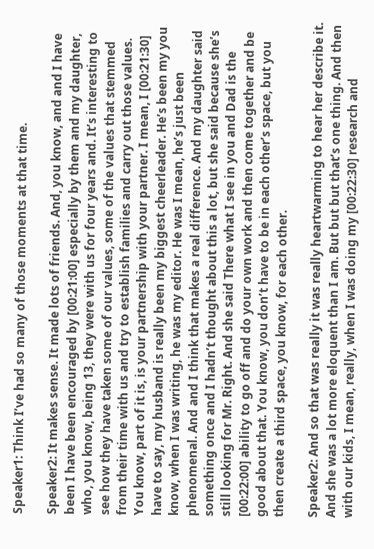Speaker1: Think I’ve had so many of those moments at that time.

Speaker2: It makes sense. It made lots of friends. And, you know, and and I have been I have been encouraged by [00:21:00] especially by them and my daughter, who, you know, being 13, they were with us for four years and. It’s interesting to see how they have taken some of our values, some of the values that stemmed from their time with us and try to establish families and carry out those values. You know, part of it is, is your partnership with your partner. I mean, I [00:21:30] have to say, my husband is really been my biggest cheerleader. He’s been my you know, when I was writing, he was my editor. He was I mean, he’s just been phenomenal. And and I think that makes a real difference. And my daughter said something once and I hadn’t thought about this a lot, but she said because she’s still looking for Mr. Right. And she said There what I see in you and Dad is the [00:22:00] ability to go off and do your own work and then come together and be good about that. You know, you don’t have to be in each other’s space, but you then create a third space, you know, for each other.

Speaker2: And so that was really it was really heartwarming to hear her describe it. And she was a lot more eloquent than I am. But but but that’s one thing. And then with our kids, I mean, really, when I was doing my [00:22:30] research and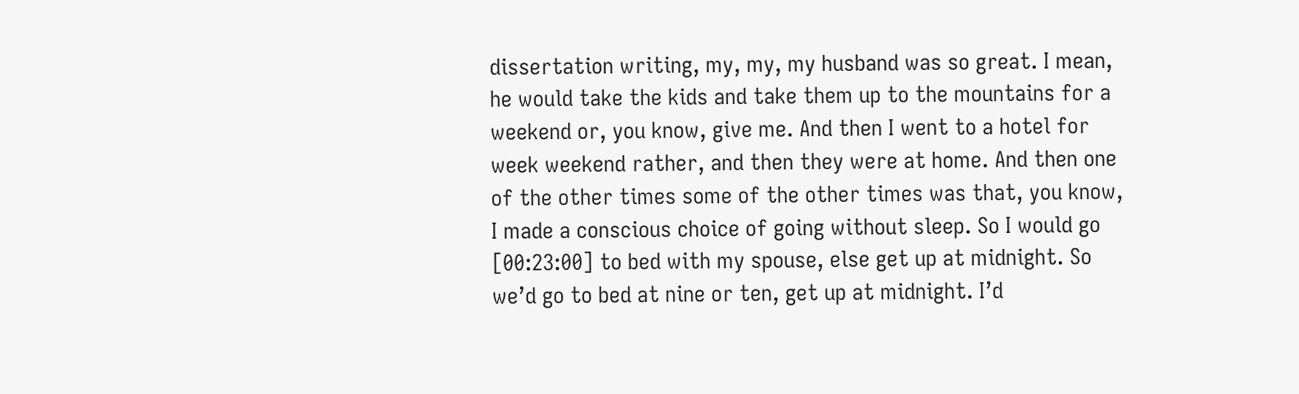dissertation writing, my, my, my husband was so great. I mean, he would take the kids and take them up to the mountains for a weekend or, you know, give me. And then I went to a hotel for week weekend rather, and then they were at home. And then one of the other times some of the other times was that, you know, I made a conscious choice of going without sleep. So I would go [00:23:00] to bed with my spouse, else get up at midnight. So we’d go to bed at nine or ten, get up at midnight. I’d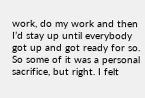work, do my work and then I’d stay up until everybody got up and got ready for so. So some of it was a personal sacrifice, but right. I felt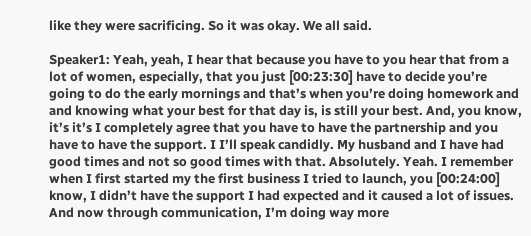like they were sacrificing. So it was okay. We all said.

Speaker1: Yeah, yeah, I hear that because you have to you hear that from a lot of women, especially, that you just [00:23:30] have to decide you’re going to do the early mornings and that’s when you’re doing homework and and knowing what your best for that day is, is still your best. And, you know, it’s it’s I completely agree that you have to have the partnership and you have to have the support. I I’ll speak candidly. My husband and I have had good times and not so good times with that. Absolutely. Yeah. I remember when I first started my the first business I tried to launch, you [00:24:00] know, I didn’t have the support I had expected and it caused a lot of issues. And now through communication, I’m doing way more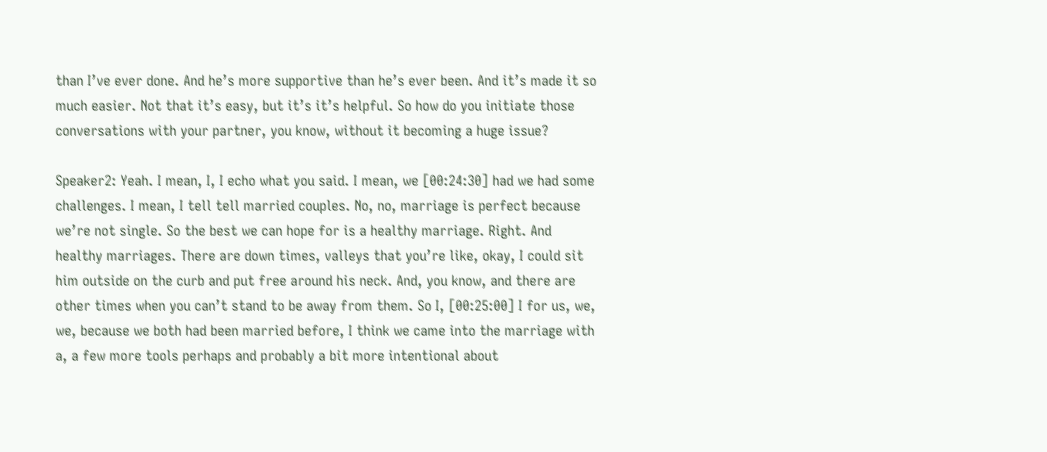than I’ve ever done. And he’s more supportive than he’s ever been. And it’s made it so much easier. Not that it’s easy, but it’s it’s helpful. So how do you initiate those conversations with your partner, you know, without it becoming a huge issue?

Speaker2: Yeah. I mean, I, I echo what you said. I mean, we [00:24:30] had we had some challenges. I mean, I tell tell married couples. No, no, marriage is perfect because we’re not single. So the best we can hope for is a healthy marriage. Right. And healthy marriages. There are down times, valleys that you’re like, okay, I could sit him outside on the curb and put free around his neck. And, you know, and there are other times when you can’t stand to be away from them. So I, [00:25:00] I for us, we, we, because we both had been married before, I think we came into the marriage with a, a few more tools perhaps and probably a bit more intentional about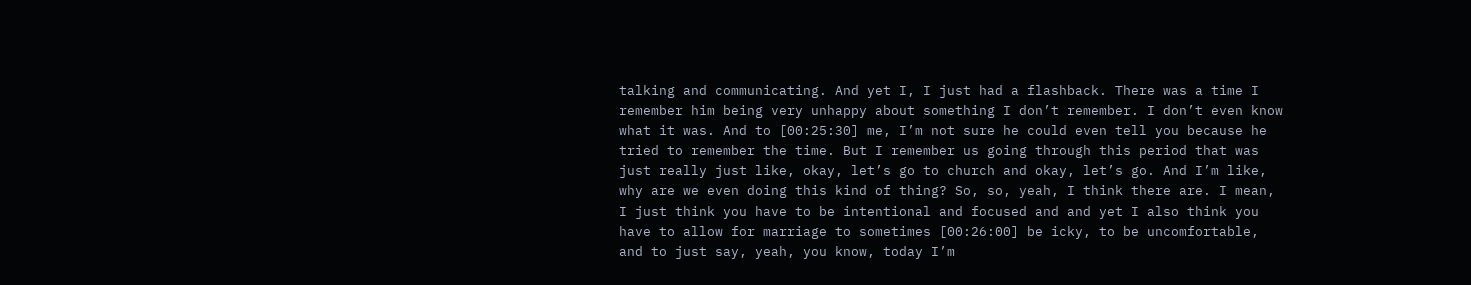talking and communicating. And yet I, I just had a flashback. There was a time I remember him being very unhappy about something I don’t remember. I don’t even know what it was. And to [00:25:30] me, I’m not sure he could even tell you because he tried to remember the time. But I remember us going through this period that was just really just like, okay, let’s go to church and okay, let’s go. And I’m like, why are we even doing this kind of thing? So, so, yeah, I think there are. I mean, I just think you have to be intentional and focused and and yet I also think you have to allow for marriage to sometimes [00:26:00] be icky, to be uncomfortable, and to just say, yeah, you know, today I’m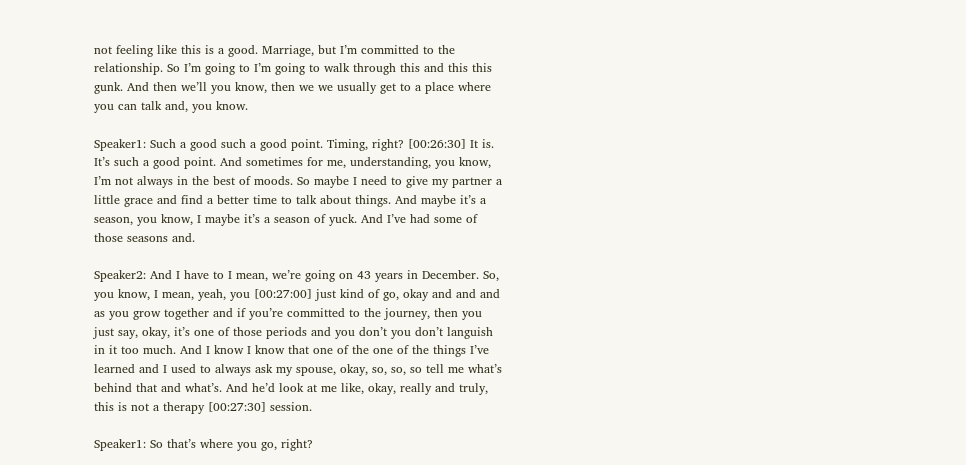not feeling like this is a good. Marriage, but I’m committed to the relationship. So I’m going to I’m going to walk through this and this this gunk. And then we’ll you know, then we we usually get to a place where you can talk and, you know.

Speaker1: Such a good such a good point. Timing, right? [00:26:30] It is. It’s such a good point. And sometimes for me, understanding, you know, I’m not always in the best of moods. So maybe I need to give my partner a little grace and find a better time to talk about things. And maybe it’s a season, you know, I maybe it’s a season of yuck. And I’ve had some of those seasons and.

Speaker2: And I have to I mean, we’re going on 43 years in December. So, you know, I mean, yeah, you [00:27:00] just kind of go, okay and and and as you grow together and if you’re committed to the journey, then you just say, okay, it’s one of those periods and you don’t you don’t languish in it too much. And I know I know that one of the one of the things I’ve learned and I used to always ask my spouse, okay, so, so, so tell me what’s behind that and what’s. And he’d look at me like, okay, really and truly, this is not a therapy [00:27:30] session.

Speaker1: So that’s where you go, right?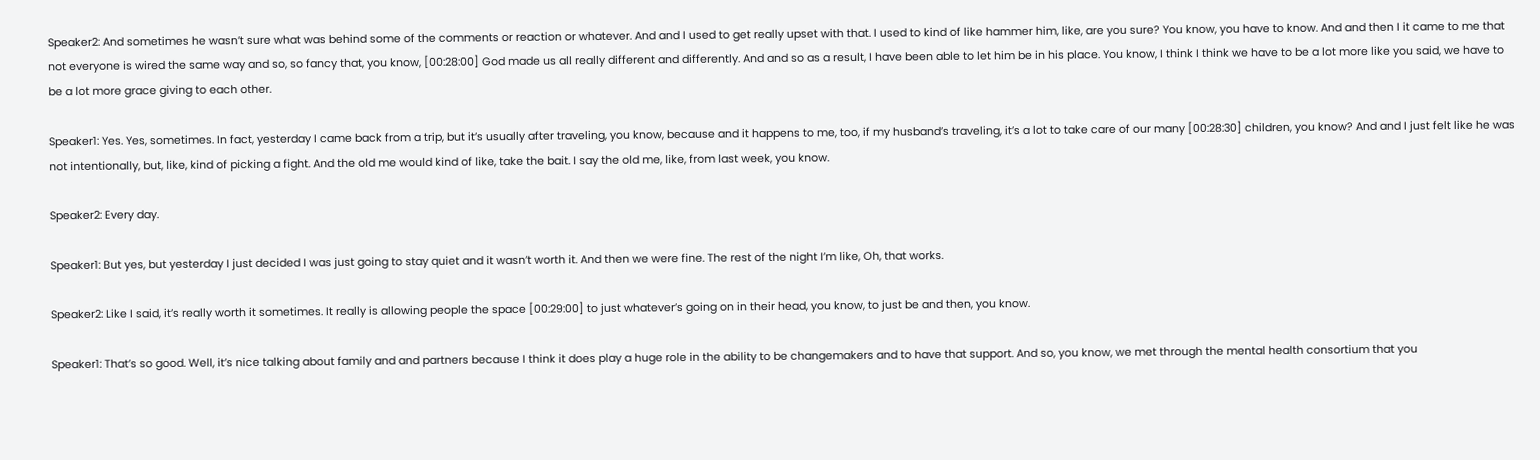Speaker2: And sometimes he wasn’t sure what was behind some of the comments or reaction or whatever. And and I used to get really upset with that. I used to kind of like hammer him, like, are you sure? You know, you have to know. And and then I it came to me that not everyone is wired the same way and so, so fancy that, you know, [00:28:00] God made us all really different and differently. And and so as a result, I have been able to let him be in his place. You know, I think I think we have to be a lot more like you said, we have to be a lot more grace giving to each other.

Speaker1: Yes. Yes, sometimes. In fact, yesterday I came back from a trip, but it’s usually after traveling, you know, because and it happens to me, too, if my husband’s traveling, it’s a lot to take care of our many [00:28:30] children, you know? And and I just felt like he was not intentionally, but, like, kind of picking a fight. And the old me would kind of like, take the bait. I say the old me, like, from last week, you know.

Speaker2: Every day.

Speaker1: But yes, but yesterday I just decided I was just going to stay quiet and it wasn’t worth it. And then we were fine. The rest of the night I’m like, Oh, that works.

Speaker2: Like I said, it’s really worth it sometimes. It really is allowing people the space [00:29:00] to just whatever’s going on in their head, you know, to just be and then, you know.

Speaker1: That’s so good. Well, it’s nice talking about family and and partners because I think it does play a huge role in the ability to be changemakers and to have that support. And so, you know, we met through the mental health consortium that you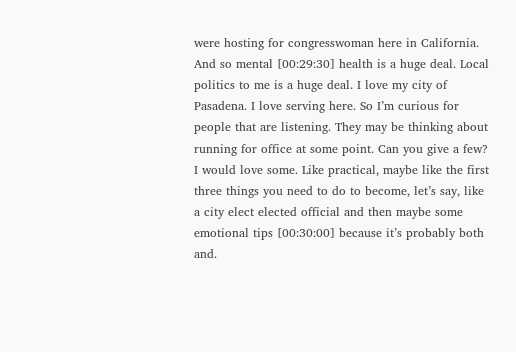were hosting for congresswoman here in California. And so mental [00:29:30] health is a huge deal. Local politics to me is a huge deal. I love my city of Pasadena. I love serving here. So I’m curious for people that are listening. They may be thinking about running for office at some point. Can you give a few? I would love some. Like practical, maybe like the first three things you need to do to become, let’s say, like a city elect elected official and then maybe some emotional tips [00:30:00] because it’s probably both and.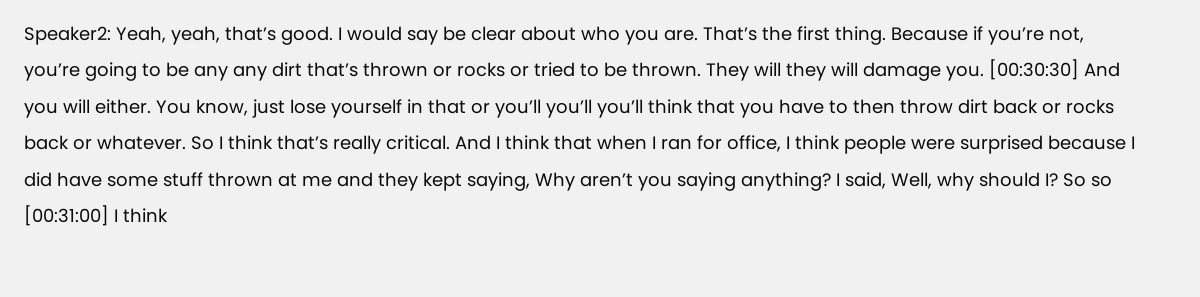Speaker2: Yeah, yeah, that’s good. I would say be clear about who you are. That’s the first thing. Because if you’re not, you’re going to be any any dirt that’s thrown or rocks or tried to be thrown. They will they will damage you. [00:30:30] And you will either. You know, just lose yourself in that or you’ll you’ll you’ll think that you have to then throw dirt back or rocks back or whatever. So I think that’s really critical. And I think that when I ran for office, I think people were surprised because I did have some stuff thrown at me and they kept saying, Why aren’t you saying anything? I said, Well, why should I? So so [00:31:00] I think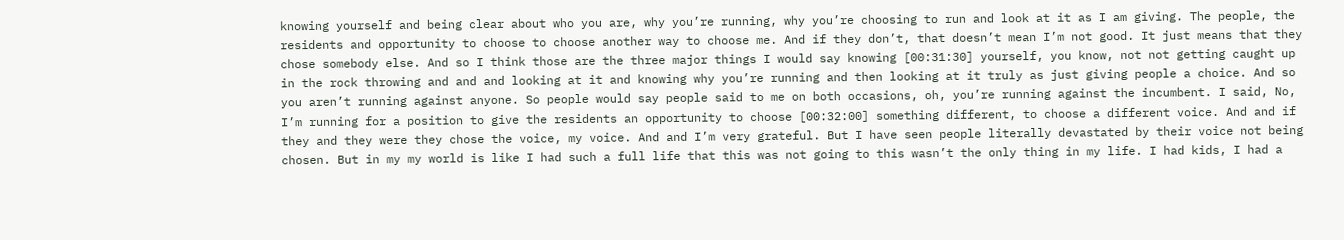knowing yourself and being clear about who you are, why you’re running, why you’re choosing to run and look at it as I am giving. The people, the residents and opportunity to choose to choose another way to choose me. And if they don’t, that doesn’t mean I’m not good. It just means that they chose somebody else. And so I think those are the three major things I would say knowing [00:31:30] yourself, you know, not not getting caught up in the rock throwing and and and looking at it and knowing why you’re running and then looking at it truly as just giving people a choice. And so you aren’t running against anyone. So people would say people said to me on both occasions, oh, you’re running against the incumbent. I said, No, I’m running for a position to give the residents an opportunity to choose [00:32:00] something different, to choose a different voice. And and if they and they were they chose the voice, my voice. And and I’m very grateful. But I have seen people literally devastated by their voice not being chosen. But in my my world is like I had such a full life that this was not going to this wasn’t the only thing in my life. I had kids, I had a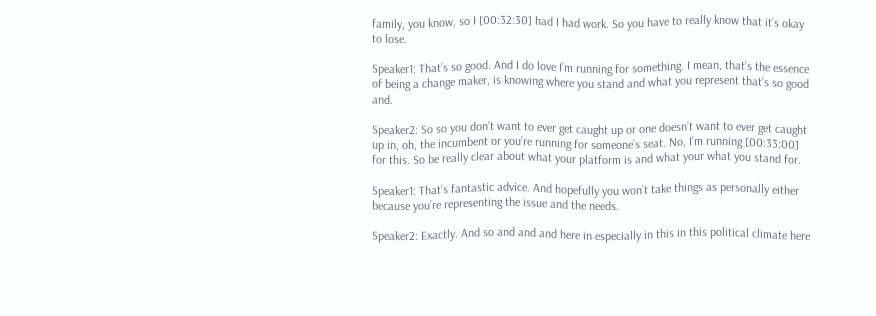family, you know, so I [00:32:30] had I had work. So you have to really know that it’s okay to lose.

Speaker1: That’s so good. And I do love I’m running for something. I mean, that’s the essence of being a change maker, is knowing where you stand and what you represent that’s so good and.

Speaker2: So so you don’t want to ever get caught up or one doesn’t want to ever get caught up in, oh, the incumbent or you’re running for someone’s seat. No, I’m running [00:33:00] for this. So be really clear about what your platform is and what your what you stand for.

Speaker1: That’s fantastic advice. And hopefully you won’t take things as personally either because you’re representing the issue and the needs.

Speaker2: Exactly. And so and and and here in especially in this in this political climate here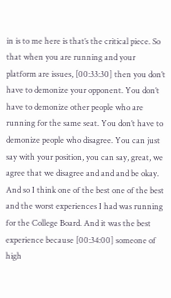in is to me here is that’s the critical piece. So that when you are running and your platform are issues, [00:33:30] then you don’t have to demonize your opponent. You don’t have to demonize other people who are running for the same seat. You don’t have to demonize people who disagree. You can just say with your position, you can say, great, we agree that we disagree and and and be okay. And so I think one of the best one of the best and the worst experiences I had was running for the College Board. And it was the best experience because [00:34:00] someone of high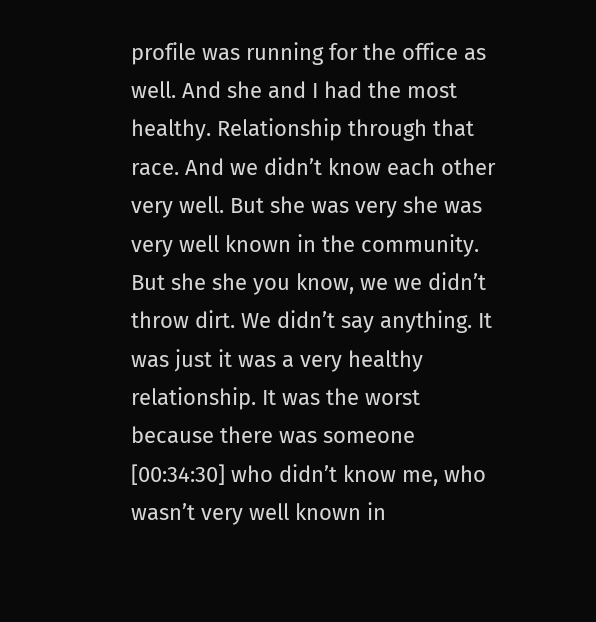profile was running for the office as well. And she and I had the most healthy. Relationship through that race. And we didn’t know each other very well. But she was very she was very well known in the community. But she she you know, we we didn’t throw dirt. We didn’t say anything. It was just it was a very healthy relationship. It was the worst because there was someone [00:34:30] who didn’t know me, who wasn’t very well known in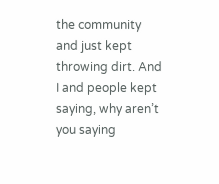the community and just kept throwing dirt. And I and people kept saying, why aren’t you saying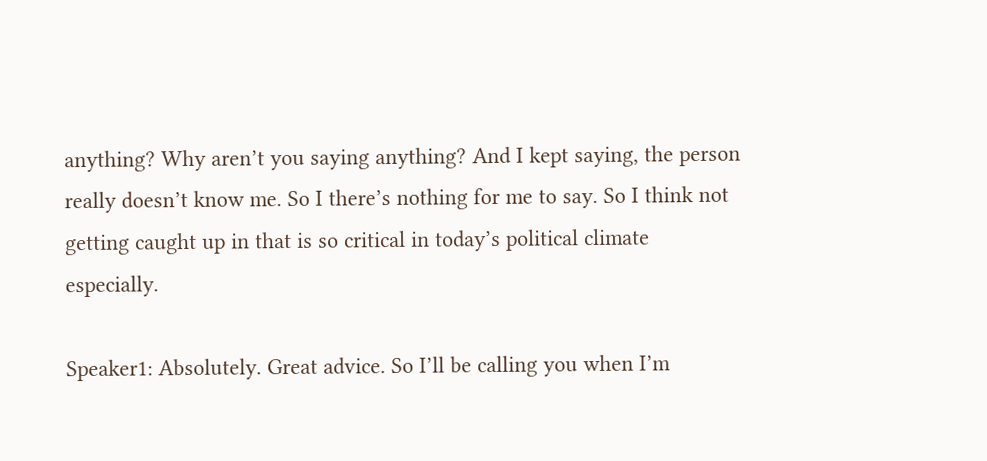anything? Why aren’t you saying anything? And I kept saying, the person really doesn’t know me. So I there’s nothing for me to say. So I think not getting caught up in that is so critical in today’s political climate especially.

Speaker1: Absolutely. Great advice. So I’ll be calling you when I’m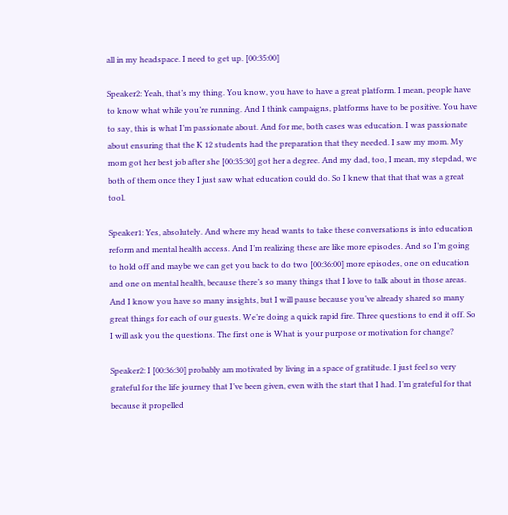all in my headspace. I need to get up. [00:35:00]

Speaker2: Yeah, that’s my thing. You know, you have to have a great platform. I mean, people have to know what while you’re running. And I think campaigns, platforms have to be positive. You have to say, this is what I’m passionate about. And for me, both cases was education. I was passionate about ensuring that the K 12 students had the preparation that they needed. I saw my mom. My mom got her best job after she [00:35:30] got her a degree. And my dad, too, I mean, my stepdad, we both of them once they I just saw what education could do. So I knew that that that was a great tool.

Speaker1: Yes, absolutely. And where my head wants to take these conversations is into education reform and mental health access. And I’m realizing these are like more episodes. And so I’m going to hold off and maybe we can get you back to do two [00:36:00] more episodes, one on education and one on mental health, because there’s so many things that I love to talk about in those areas. And I know you have so many insights, but I will pause because you’ve already shared so many great things for each of our guests. We’re doing a quick rapid fire. Three questions to end it off. So I will ask you the questions. The first one is What is your purpose or motivation for change?

Speaker2: I [00:36:30] probably am motivated by living in a space of gratitude. I just feel so very grateful for the life journey that I’ve been given, even with the start that I had. I’m grateful for that because it propelled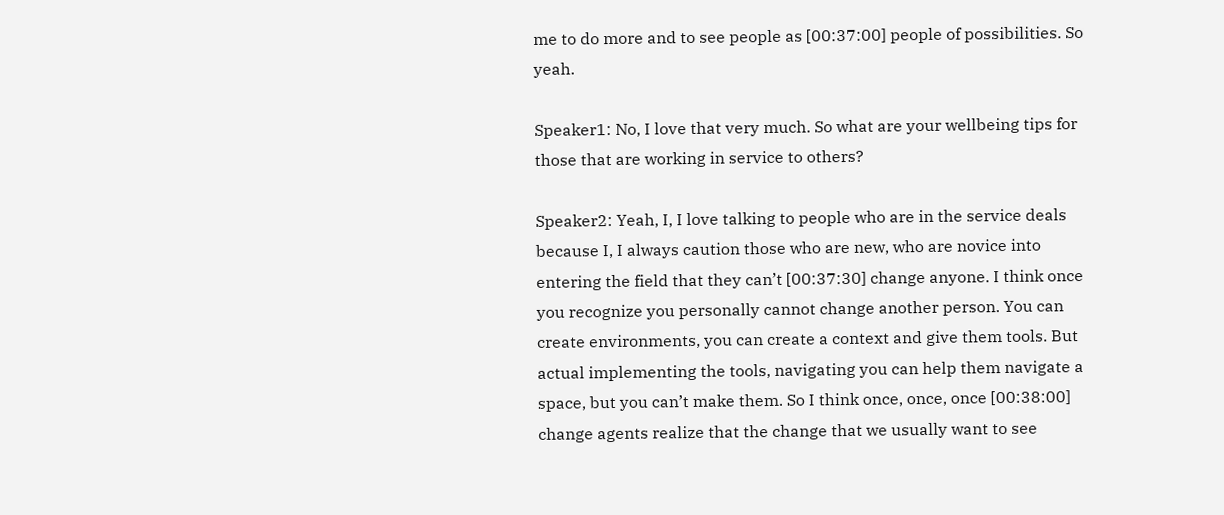me to do more and to see people as [00:37:00] people of possibilities. So yeah.

Speaker1: No, I love that very much. So what are your wellbeing tips for those that are working in service to others?

Speaker2: Yeah, I, I love talking to people who are in the service deals because I, I always caution those who are new, who are novice into entering the field that they can’t [00:37:30] change anyone. I think once you recognize you personally cannot change another person. You can create environments, you can create a context and give them tools. But actual implementing the tools, navigating you can help them navigate a space, but you can’t make them. So I think once, once, once [00:38:00] change agents realize that the change that we usually want to see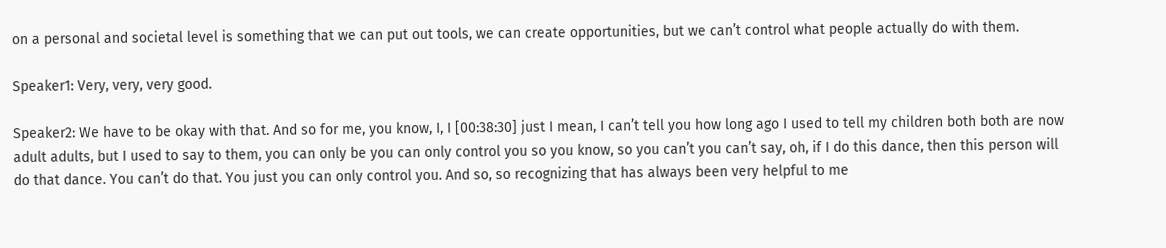on a personal and societal level is something that we can put out tools, we can create opportunities, but we can’t control what people actually do with them.

Speaker1: Very, very, very good.

Speaker2: We have to be okay with that. And so for me, you know, I, I [00:38:30] just I mean, I can’t tell you how long ago I used to tell my children both both are now adult adults, but I used to say to them, you can only be you can only control you so you know, so you can’t you can’t say, oh, if I do this dance, then this person will do that dance. You can’t do that. You just you can only control you. And so, so recognizing that has always been very helpful to me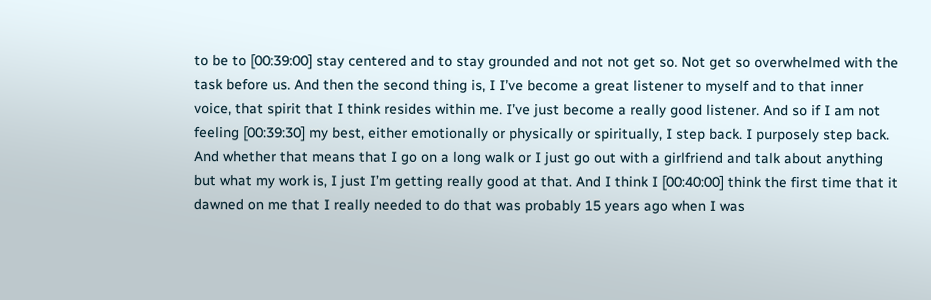to be to [00:39:00] stay centered and to stay grounded and not not get so. Not get so overwhelmed with the task before us. And then the second thing is, I I’ve become a great listener to myself and to that inner voice, that spirit that I think resides within me. I’ve just become a really good listener. And so if I am not feeling [00:39:30] my best, either emotionally or physically or spiritually, I step back. I purposely step back. And whether that means that I go on a long walk or I just go out with a girlfriend and talk about anything but what my work is, I just I’m getting really good at that. And I think I [00:40:00] think the first time that it dawned on me that I really needed to do that was probably 15 years ago when I was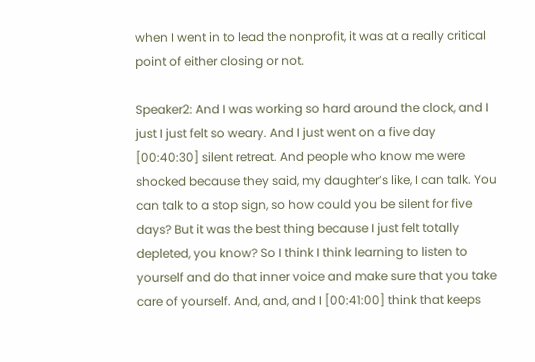when I went in to lead the nonprofit, it was at a really critical point of either closing or not.

Speaker2: And I was working so hard around the clock, and I just I just felt so weary. And I just went on a five day [00:40:30] silent retreat. And people who know me were shocked because they said, my daughter’s like, I can talk. You can talk to a stop sign, so how could you be silent for five days? But it was the best thing because I just felt totally depleted, you know? So I think I think learning to listen to yourself and do that inner voice and make sure that you take care of yourself. And, and, and I [00:41:00] think that keeps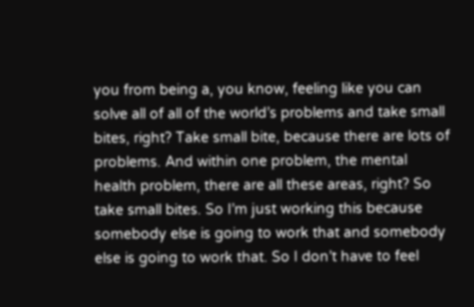you from being a, you know, feeling like you can solve all of all of the world’s problems and take small bites, right? Take small bite, because there are lots of problems. And within one problem, the mental health problem, there are all these areas, right? So take small bites. So I’m just working this because somebody else is going to work that and somebody else is going to work that. So I don’t have to feel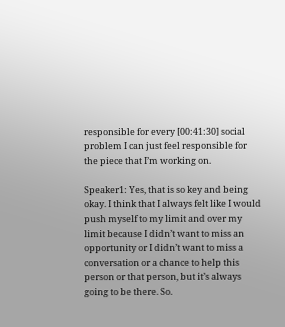responsible for every [00:41:30] social problem I can just feel responsible for the piece that I’m working on.

Speaker1: Yes, that is so key and being okay. I think that I always felt like I would push myself to my limit and over my limit because I didn’t want to miss an opportunity or I didn’t want to miss a conversation or a chance to help this person or that person, but it’s always going to be there. So.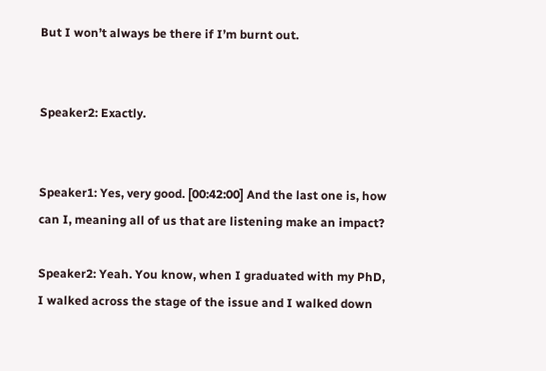But I won’t always be there if I’m burnt out.


Speaker2: Exactly.


Speaker1: Yes, very good. [00:42:00] And the last one is, how can I, meaning all of us that are listening make an impact?

Speaker2: Yeah. You know, when I graduated with my PhD, I walked across the stage of the issue and I walked down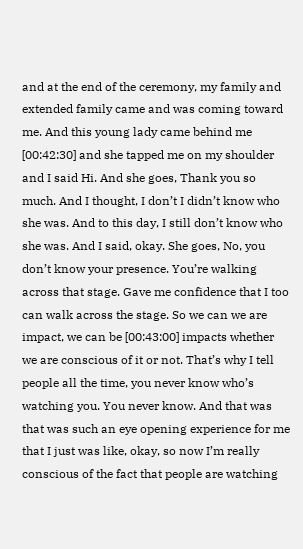and at the end of the ceremony, my family and extended family came and was coming toward me. And this young lady came behind me [00:42:30] and she tapped me on my shoulder and I said Hi. And she goes, Thank you so much. And I thought, I don’t I didn’t know who she was. And to this day, I still don’t know who she was. And I said, okay. She goes, No, you don’t know your presence. You’re walking across that stage. Gave me confidence that I too can walk across the stage. So we can we are impact, we can be [00:43:00] impacts whether we are conscious of it or not. That’s why I tell people all the time, you never know who’s watching you. You never know. And that was that was such an eye opening experience for me that I just was like, okay, so now I’m really conscious of the fact that people are watching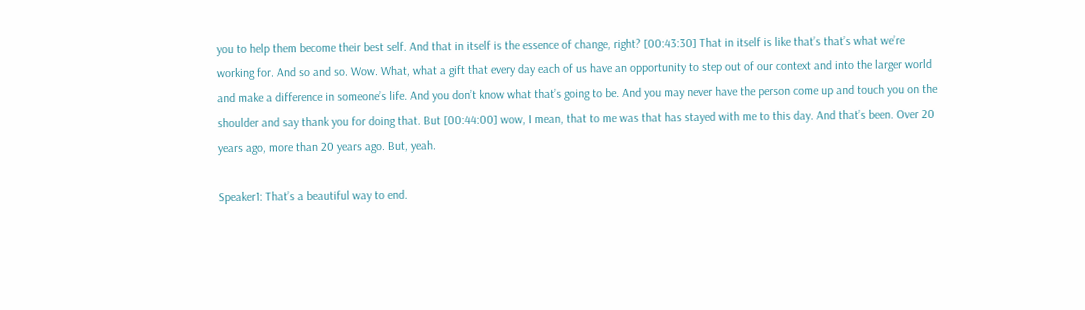you to help them become their best self. And that in itself is the essence of change, right? [00:43:30] That in itself is like that’s that’s what we’re working for. And so and so. Wow. What, what a gift that every day each of us have an opportunity to step out of our context and into the larger world and make a difference in someone’s life. And you don’t know what that’s going to be. And you may never have the person come up and touch you on the shoulder and say thank you for doing that. But [00:44:00] wow, I mean, that to me was that has stayed with me to this day. And that’s been. Over 20 years ago, more than 20 years ago. But, yeah.

Speaker1: That’s a beautiful way to end.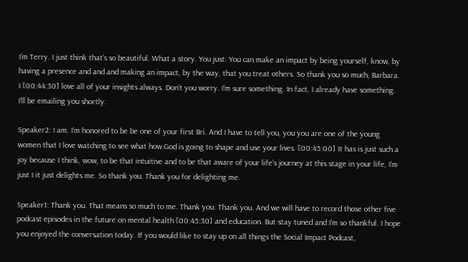I’m Terry. I just think that’s so beautiful. What a story. You just. You can make an impact by being yourself, know, by having a presence and and and making an impact, by the way, that you treat others. So thank you so much, Barbara. I [00:44:30] love all of your insights always. Don’t you worry. I’m sure something. In fact, I already have something. I’ll be emailing you shortly.

Speaker2: I am. I’m honored to be be one of your first Bri. And I have to tell you, you you are one of the young women that I love watching to see what how God is going to shape and use your lives. [00:45:00] It has is just such a joy because I think, wow, to be that intuitive and to be that aware of your life’s journey at this stage in your life, I’m just I it just delights me. So thank you. Thank you for delighting me.

Speaker1: Thank you. That means so much to me. Thank you. Thank you. And we will have to record those other five podcast episodes in the future on mental health [00:45:30] and education. But stay tuned and I’m so thankful. I hope you enjoyed the conversation today. If you would like to stay up on all things the Social Impact Podcast,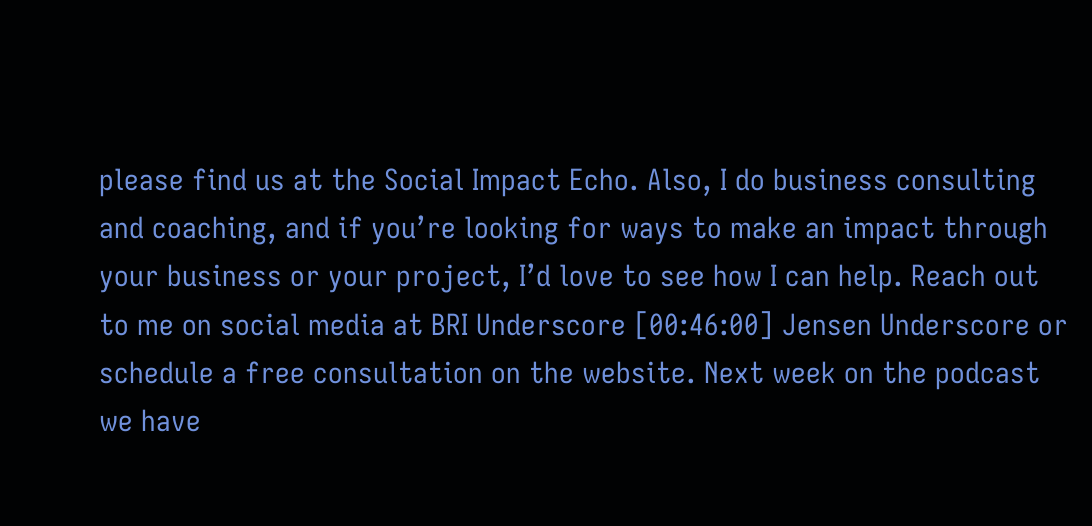please find us at the Social Impact Echo. Also, I do business consulting and coaching, and if you’re looking for ways to make an impact through your business or your project, I’d love to see how I can help. Reach out to me on social media at BRI Underscore [00:46:00] Jensen Underscore or schedule a free consultation on the website. Next week on the podcast we have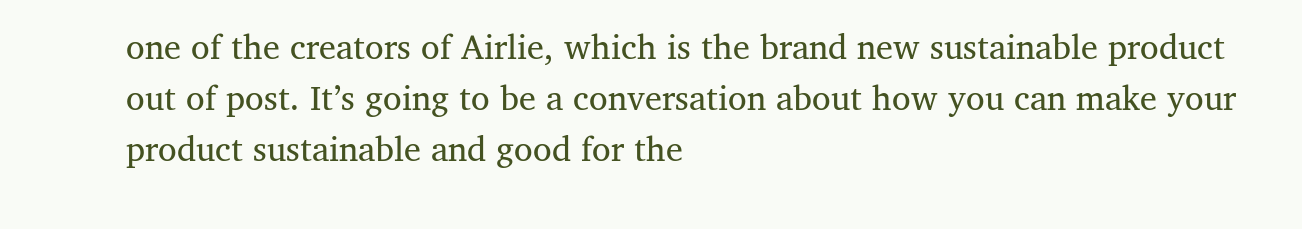one of the creators of Airlie, which is the brand new sustainable product out of post. It’s going to be a conversation about how you can make your product sustainable and good for the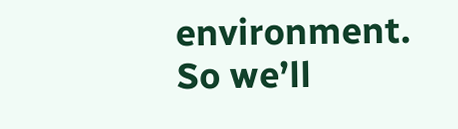environment. So we’ll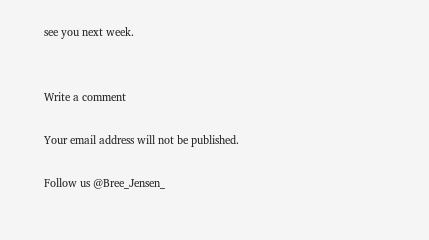see you next week.


Write a comment

Your email address will not be published.

Follow us @Bree_Jensen_